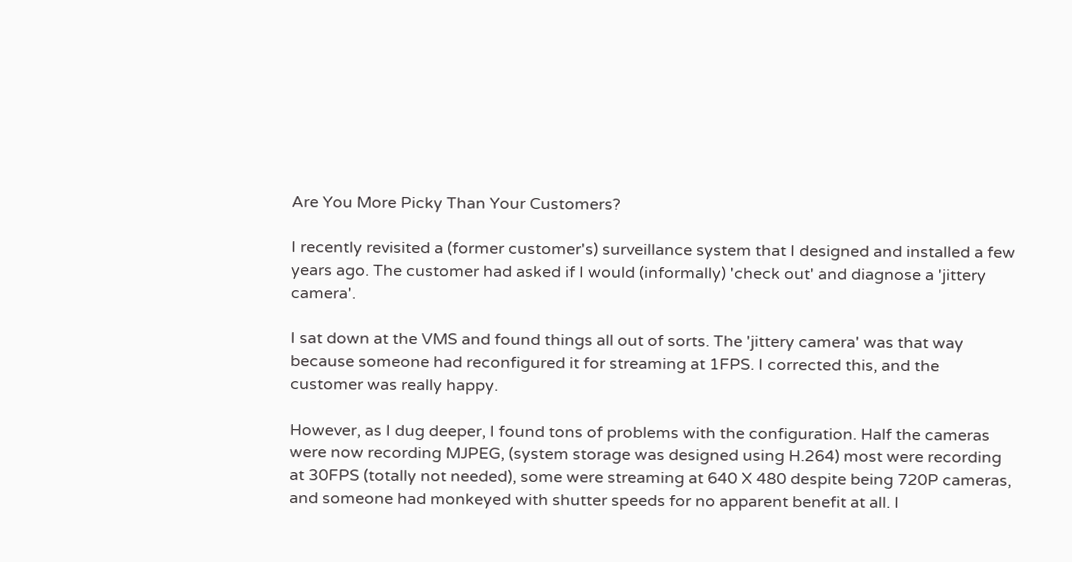Are You More Picky Than Your Customers?

I recently revisited a (former customer's) surveillance system that I designed and installed a few years ago. The customer had asked if I would (informally) 'check out' and diagnose a 'jittery camera'.

I sat down at the VMS and found things all out of sorts. The 'jittery camera' was that way because someone had reconfigured it for streaming at 1FPS. I corrected this, and the customer was really happy.

However, as I dug deeper, I found tons of problems with the configuration. Half the cameras were now recording MJPEG, (system storage was designed using H.264) most were recording at 30FPS (totally not needed), some were streaming at 640 X 480 despite being 720P cameras, and someone had monkeyed with shutter speeds for no apparent benefit at all. I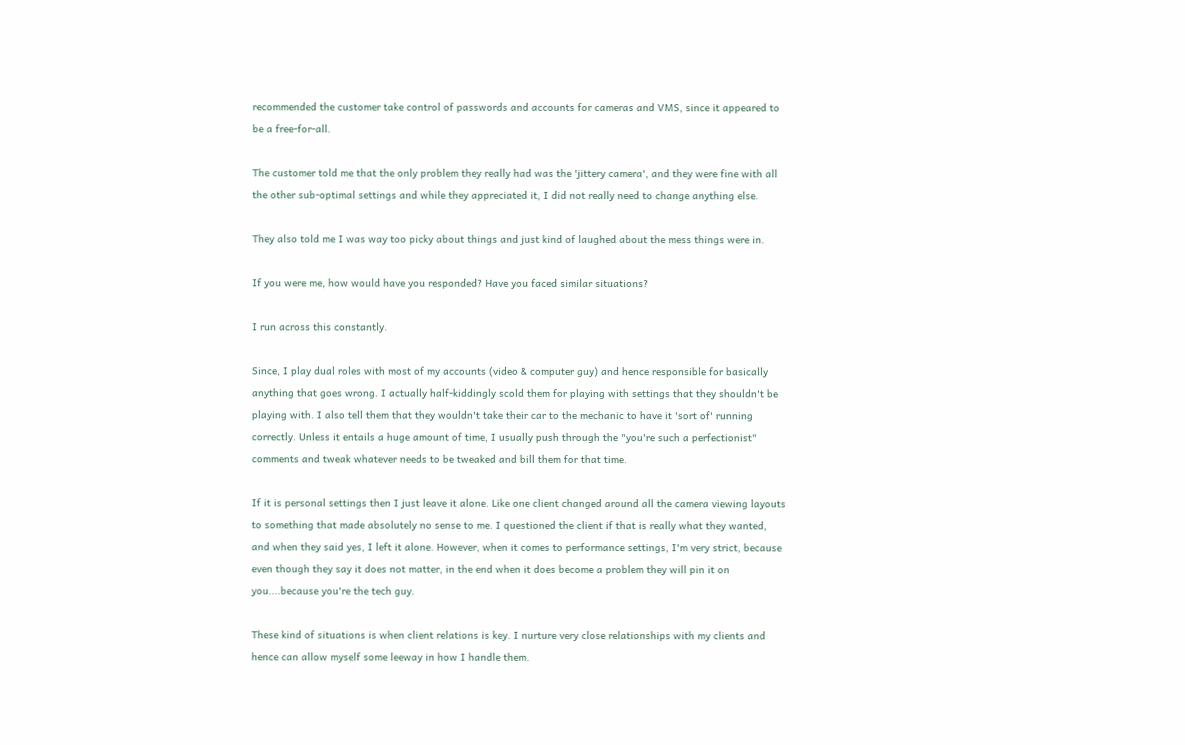recommended the customer take control of passwords and accounts for cameras and VMS, since it appeared to be a free-for-all.

The customer told me that the only problem they really had was the 'jittery camera', and they were fine with all the other sub-optimal settings and while they appreciated it, I did not really need to change anything else.

They also told me I was way too picky about things and just kind of laughed about the mess things were in.

If you were me, how would have you responded? Have you faced similar situations?

I run across this constantly.

Since, I play dual roles with most of my accounts (video & computer guy) and hence responsible for basically anything that goes wrong. I actually half-kiddingly scold them for playing with settings that they shouldn't be playing with. I also tell them that they wouldn't take their car to the mechanic to have it 'sort of' running correctly. Unless it entails a huge amount of time, I usually push through the "you're such a perfectionist" comments and tweak whatever needs to be tweaked and bill them for that time.

If it is personal settings then I just leave it alone. Like one client changed around all the camera viewing layouts to something that made absolutely no sense to me. I questioned the client if that is really what they wanted, and when they said yes, I left it alone. However, when it comes to performance settings, I'm very strict, because even though they say it does not matter, in the end when it does become a problem they will pin it on you....because you're the tech guy.

These kind of situations is when client relations is key. I nurture very close relationships with my clients and hence can allow myself some leeway in how I handle them.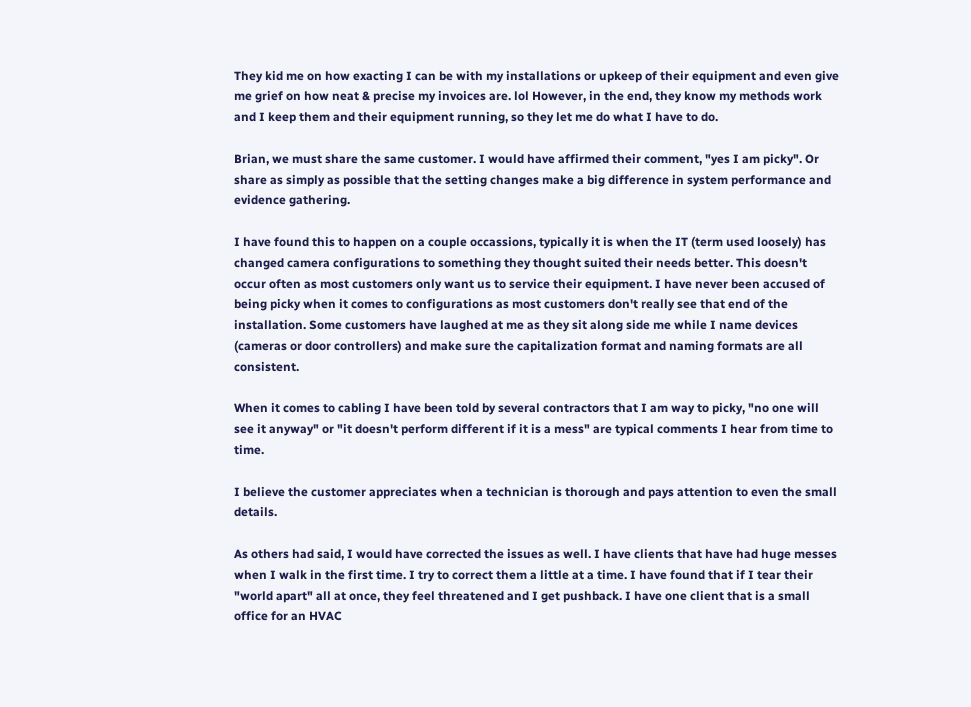They kid me on how exacting I can be with my installations or upkeep of their equipment and even give me grief on how neat & precise my invoices are. lol However, in the end, they know my methods work and I keep them and their equipment running, so they let me do what I have to do.

Brian, we must share the same customer. I would have affirmed their comment, "yes I am picky". Or share as simply as possible that the setting changes make a big difference in system performance and evidence gathering.

I have found this to happen on a couple occassions, typically it is when the IT (term used loosely) has changed camera configurations to something they thought suited their needs better. This doesn't occur often as most customers only want us to service their equipment. I have never been accused of being picky when it comes to configurations as most customers don't really see that end of the installation. Some customers have laughed at me as they sit along side me while I name devices (cameras or door controllers) and make sure the capitalization format and naming formats are all consistent.

When it comes to cabling I have been told by several contractors that I am way to picky, "no one will see it anyway" or "it doesn't perform different if it is a mess" are typical comments I hear from time to time.

I believe the customer appreciates when a technician is thorough and pays attention to even the small details.

As others had said, I would have corrected the issues as well. I have clients that have had huge messes when I walk in the first time. I try to correct them a little at a time. I have found that if I tear their "world apart" all at once, they feel threatened and I get pushback. I have one client that is a small office for an HVAC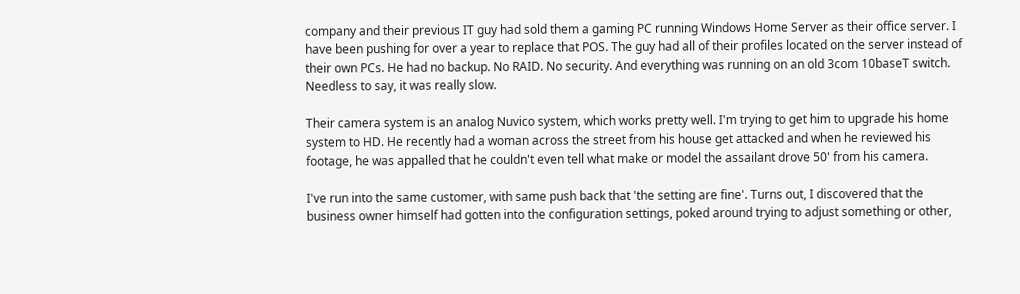company and their previous IT guy had sold them a gaming PC running Windows Home Server as their office server. I have been pushing for over a year to replace that POS. The guy had all of their profiles located on the server instead of their own PCs. He had no backup. No RAID. No security. And everything was running on an old 3com 10baseT switch. Needless to say, it was really slow.

Their camera system is an analog Nuvico system, which works pretty well. I'm trying to get him to upgrade his home system to HD. He recently had a woman across the street from his house get attacked and when he reviewed his footage, he was appalled that he couldn't even tell what make or model the assailant drove 50' from his camera.

I've run into the same customer, with same push back that 'the setting are fine'. Turns out, I discovered that the business owner himself had gotten into the configuration settings, poked around trying to adjust something or other,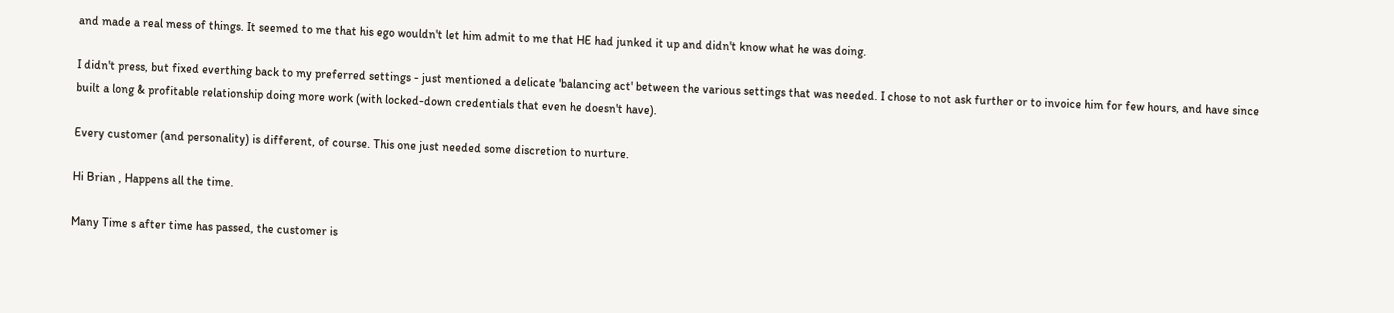and made a real mess of things. It seemed to me that his ego wouldn't let him admit to me that HE had junked it up and didn't know what he was doing.

I didn't press, but fixed everthing back to my preferred settings - just mentioned a delicate 'balancing act' between the various settings that was needed. I chose to not ask further or to invoice him for few hours, and have since built a long & profitable relationship doing more work (with locked-down credentials that even he doesn't have).

Every customer (and personality) is different, of course. This one just needed some discretion to nurture.

Hi Brian , Happens all the time.

Many Time s after time has passed, the customer is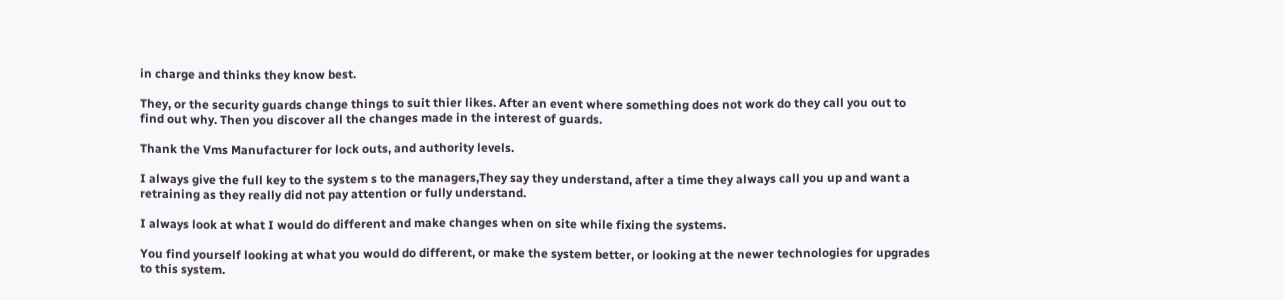in charge and thinks they know best.

They, or the security guards change things to suit thier likes. After an event where something does not work do they call you out to find out why. Then you discover all the changes made in the interest of guards.

Thank the Vms Manufacturer for lock outs, and authority levels.

I always give the full key to the system s to the managers,They say they understand, after a time they always call you up and want a retraining as they really did not pay attention or fully understand.

I always look at what I would do different and make changes when on site while fixing the systems.

You find yourself looking at what you would do different, or make the system better, or looking at the newer technologies for upgrades to this system.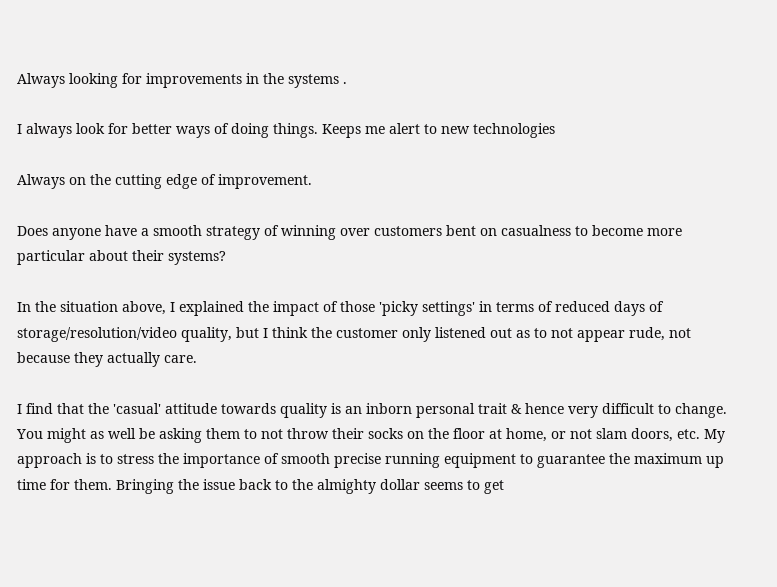Always looking for improvements in the systems .

I always look for better ways of doing things. Keeps me alert to new technologies

Always on the cutting edge of improvement.

Does anyone have a smooth strategy of winning over customers bent on casualness to become more particular about their systems?

In the situation above, I explained the impact of those 'picky settings' in terms of reduced days of storage/resolution/video quality, but I think the customer only listened out as to not appear rude, not because they actually care.

I find that the 'casual' attitude towards quality is an inborn personal trait & hence very difficult to change. You might as well be asking them to not throw their socks on the floor at home, or not slam doors, etc. My approach is to stress the importance of smooth precise running equipment to guarantee the maximum up time for them. Bringing the issue back to the almighty dollar seems to get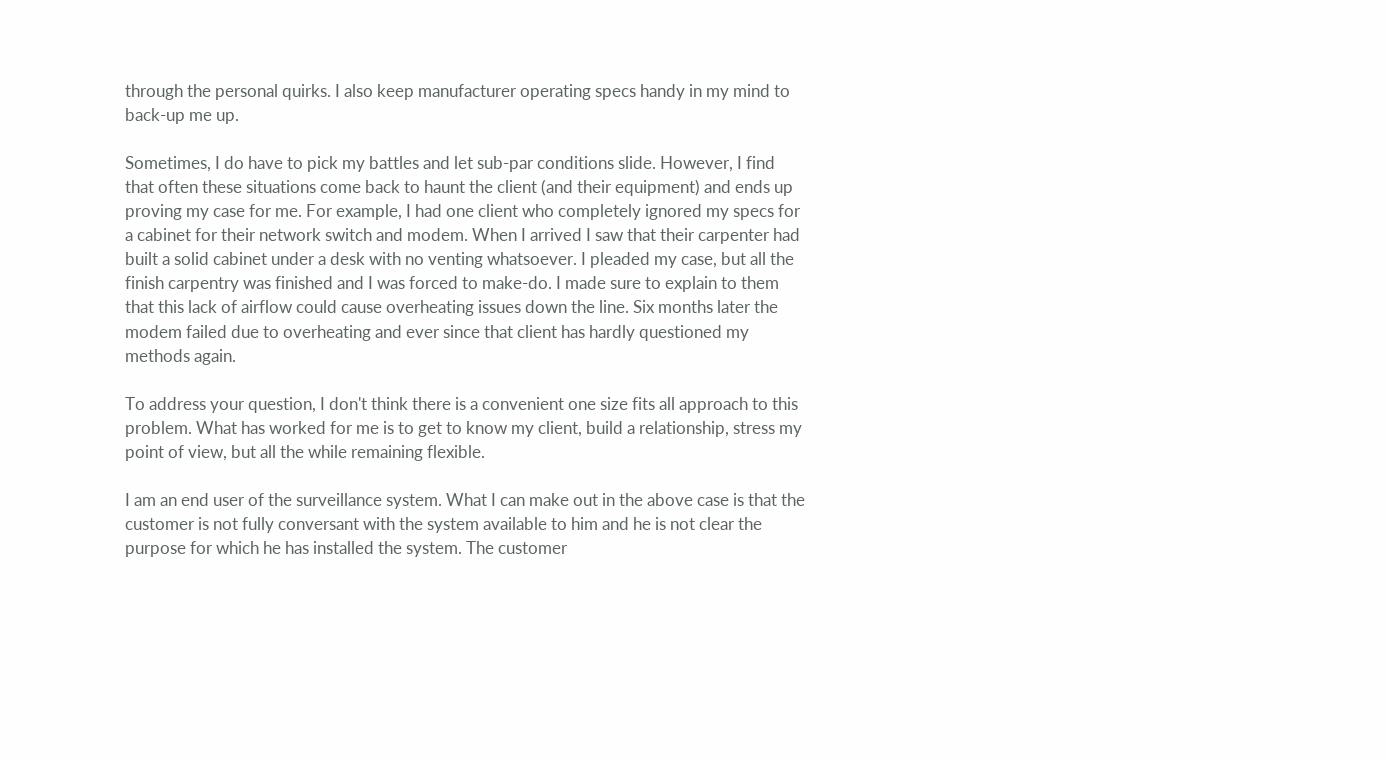through the personal quirks. I also keep manufacturer operating specs handy in my mind to back-up me up.

Sometimes, I do have to pick my battles and let sub-par conditions slide. However, I find that often these situations come back to haunt the client (and their equipment) and ends up proving my case for me. For example, I had one client who completely ignored my specs for a cabinet for their network switch and modem. When I arrived I saw that their carpenter had built a solid cabinet under a desk with no venting whatsoever. I pleaded my case, but all the finish carpentry was finished and I was forced to make-do. I made sure to explain to them that this lack of airflow could cause overheating issues down the line. Six months later the modem failed due to overheating and ever since that client has hardly questioned my methods again.

To address your question, I don't think there is a convenient one size fits all approach to this problem. What has worked for me is to get to know my client, build a relationship, stress my point of view, but all the while remaining flexible.

I am an end user of the surveillance system. What I can make out in the above case is that the customer is not fully conversant with the system available to him and he is not clear the purpose for which he has installed the system. The customer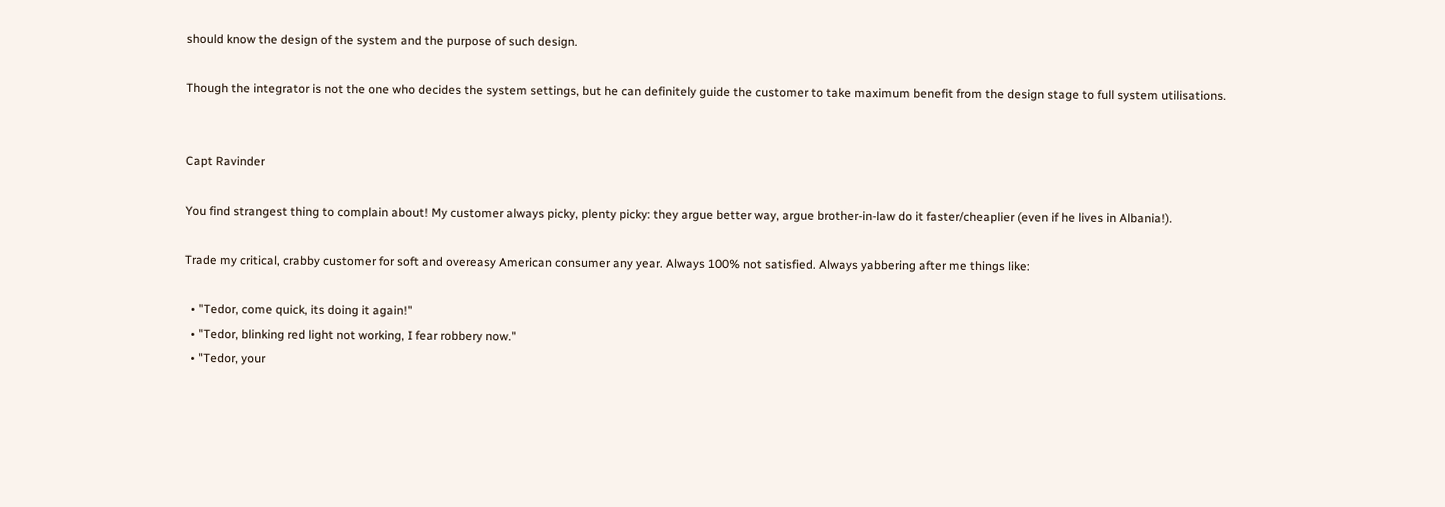should know the design of the system and the purpose of such design.

Though the integrator is not the one who decides the system settings, but he can definitely guide the customer to take maximum benefit from the design stage to full system utilisations.


Capt Ravinder

You find strangest thing to complain about! My customer always picky, plenty picky: they argue better way, argue brother-in-law do it faster/cheaplier (even if he lives in Albania!).

Trade my critical, crabby customer for soft and overeasy American consumer any year. Always 100% not satisfied. Always yabbering after me things like:

  • "Tedor, come quick, its doing it again!"
  • "Tedor, blinking red light not working, I fear robbery now."
  • "Tedor, your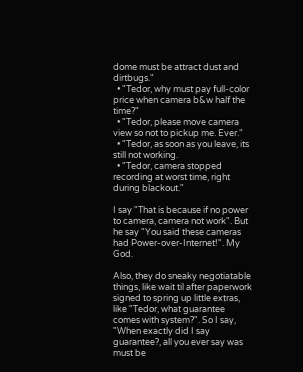dome must be attract dust and dirtbugs."
  • "Tedor, why must pay full-color price when camera b&w half the time?"
  • "Tedor, please move camera view so not to pickup me. Ever."
  • "Tedor, as soon as you leave, its still not working.
  • "Tedor, camera stopped recording at worst time, right during blackout."

I say "That is because if no power to camera, camera not work". But he say "You said these cameras had Power-over-Internet!". My God.

Also, they do sneaky negotiatable things, like wait til after paperwork signed to spring up little extras, like "Tedor, what guarantee comes with system?". So I say, "When exactly did I say guarantee?, all you ever say was must be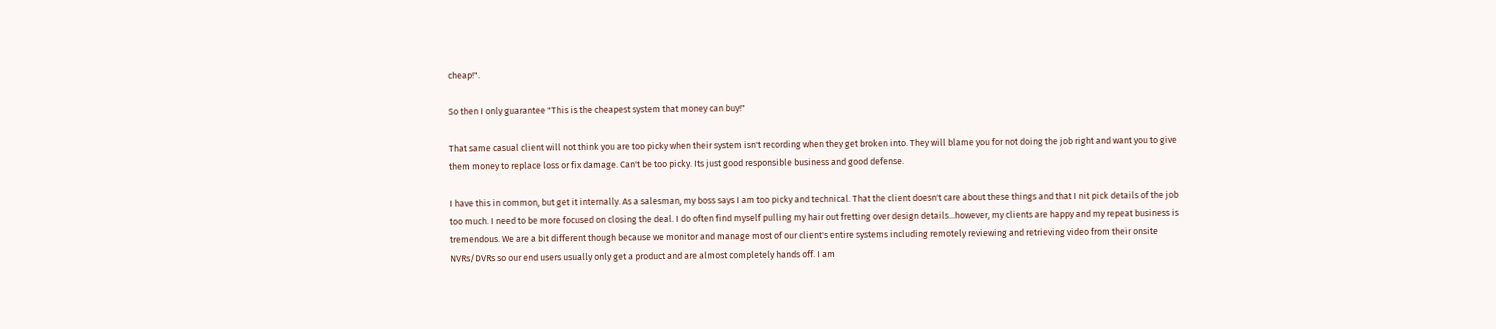cheap!".

So then I only guarantee "This is the cheapest system that money can buy!"

That same casual client will not think you are too picky when their system isn't recording when they get broken into. They will blame you for not doing the job right and want you to give them money to replace loss or fix damage. Can't be too picky. Its just good responsible business and good defense.

I have this in common, but get it internally. As a salesman, my boss says I am too picky and technical. That the client doesn't care about these things and that I nit pick details of the job too much. I need to be more focused on closing the deal. I do often find myself pulling my hair out fretting over design details...however, my clients are happy and my repeat business is tremendous. We are a bit different though because we monitor and manage most of our client's entire systems including remotely reviewing and retrieving video from their onsite NVRs/DVRs so our end users usually only get a product and are almost completely hands off. I am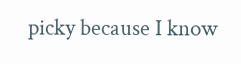picky because I know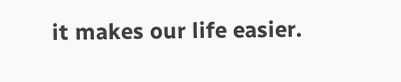it makes our life easier.